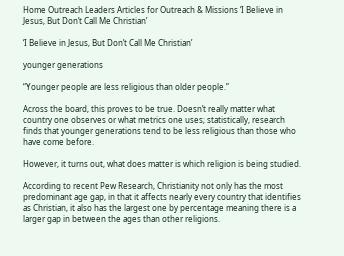Home Outreach Leaders Articles for Outreach & Missions ‘I Believe in Jesus, But Don’t Call Me Christian’

‘I Believe in Jesus, But Don’t Call Me Christian’

younger generations

“Younger people are less religious than older people.”

Across the board, this proves to be true. Doesn’t really matter what country one observes or what metrics one uses; statistically, research finds that younger generations tend to be less religious than those who have come before.

However, it turns out, what does matter is which religion is being studied.

According to recent Pew Research, Christianity not only has the most predominant age gap, in that it affects nearly every country that identifies as Christian, it also has the largest one by percentage meaning there is a larger gap in between the ages than other religions.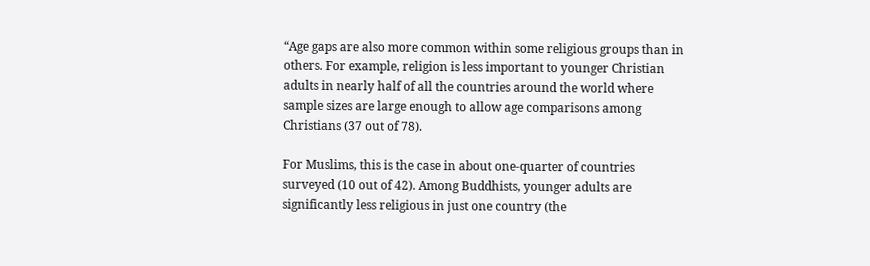“Age gaps are also more common within some religious groups than in others. For example, religion is less important to younger Christian adults in nearly half of all the countries around the world where sample sizes are large enough to allow age comparisons among Christians (37 out of 78).

For Muslims, this is the case in about one-quarter of countries surveyed (10 out of 42). Among Buddhists, younger adults are significantly less religious in just one country (the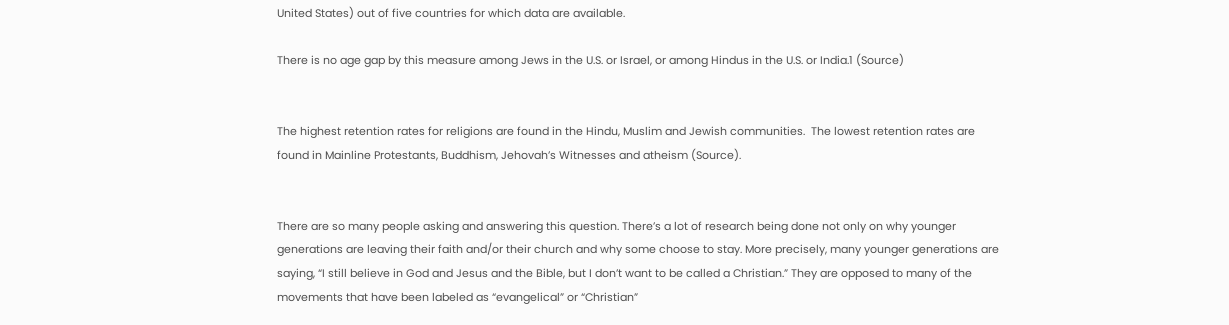United States) out of five countries for which data are available.

There is no age gap by this measure among Jews in the U.S. or Israel, or among Hindus in the U.S. or India.1 (Source)


The highest retention rates for religions are found in the Hindu, Muslim and Jewish communities.  The lowest retention rates are found in Mainline Protestants, Buddhism, Jehovah’s Witnesses and atheism (Source).


There are so many people asking and answering this question. There’s a lot of research being done not only on why younger generations are leaving their faith and/or their church and why some choose to stay. More precisely, many younger generations are saying, “I still believe in God and Jesus and the Bible, but I don’t want to be called a Christian.” They are opposed to many of the movements that have been labeled as “evangelical” or “Christian”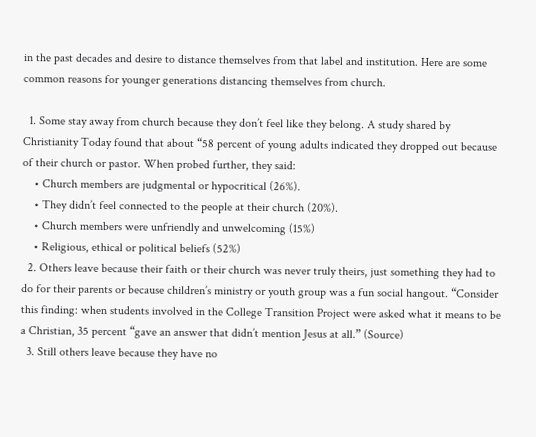in the past decades and desire to distance themselves from that label and institution. Here are some common reasons for younger generations distancing themselves from church.

  1. Some stay away from church because they don’t feel like they belong. A study shared by Christianity Today found that about “58 percent of young adults indicated they dropped out because of their church or pastor. When probed further, they said:
    • Church members are judgmental or hypocritical (26%).
    • They didn’t feel connected to the people at their church (20%).
    • Church members were unfriendly and unwelcoming (15%)
    • Religious, ethical or political beliefs (52%)
  2. Others leave because their faith or their church was never truly theirs, just something they had to do for their parents or because children’s ministry or youth group was a fun social hangout. “Consider this finding: when students involved in the College Transition Project were asked what it means to be a Christian, 35 percent “gave an answer that didn’t mention Jesus at all.” (Source)
  3. Still others leave because they have no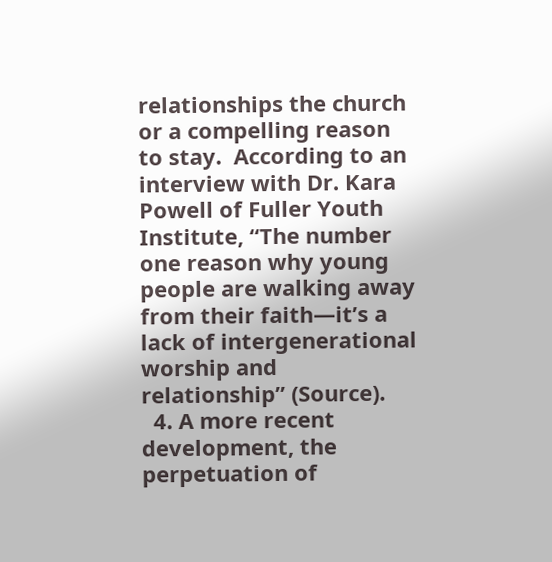relationships the church or a compelling reason to stay.  According to an interview with Dr. Kara Powell of Fuller Youth Institute, “The number one reason why young people are walking away from their faith—it’s a lack of intergenerational worship and relationship” (Source).
  4. A more recent development, the perpetuation of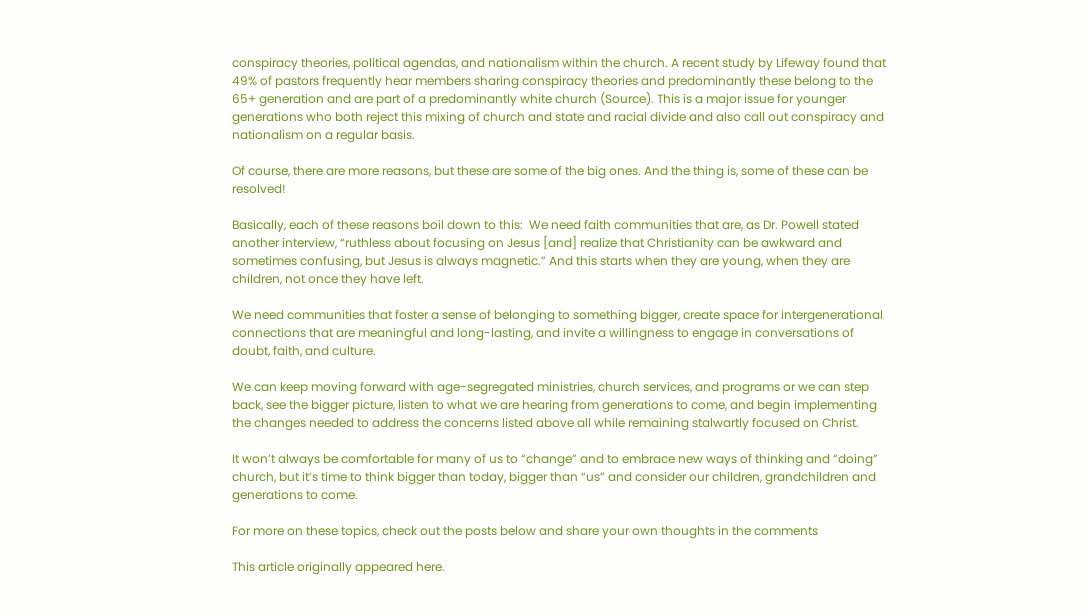conspiracy theories, political agendas, and nationalism within the church. A recent study by Lifeway found that 49% of pastors frequently hear members sharing conspiracy theories and predominantly these belong to the 65+ generation and are part of a predominantly white church (Source). This is a major issue for younger generations who both reject this mixing of church and state and racial divide and also call out conspiracy and nationalism on a regular basis.

Of course, there are more reasons, but these are some of the big ones. And the thing is, some of these can be resolved!

Basically, each of these reasons boil down to this:  We need faith communities that are, as Dr. Powell stated another interview, “ruthless about focusing on Jesus [and] realize that Christianity can be awkward and sometimes confusing, but Jesus is always magnetic.” And this starts when they are young, when they are children, not once they have left.

We need communities that foster a sense of belonging to something bigger, create space for intergenerational connections that are meaningful and long-lasting, and invite a willingness to engage in conversations of doubt, faith, and culture.

We can keep moving forward with age-segregated ministries, church services, and programs or we can step back, see the bigger picture, listen to what we are hearing from generations to come, and begin implementing the changes needed to address the concerns listed above all while remaining stalwartly focused on Christ.

It won’t always be comfortable for many of us to “change” and to embrace new ways of thinking and “doing” church, but it’s time to think bigger than today, bigger than “us” and consider our children, grandchildren and generations to come.

For more on these topics, check out the posts below and share your own thoughts in the comments

This article originally appeared here.